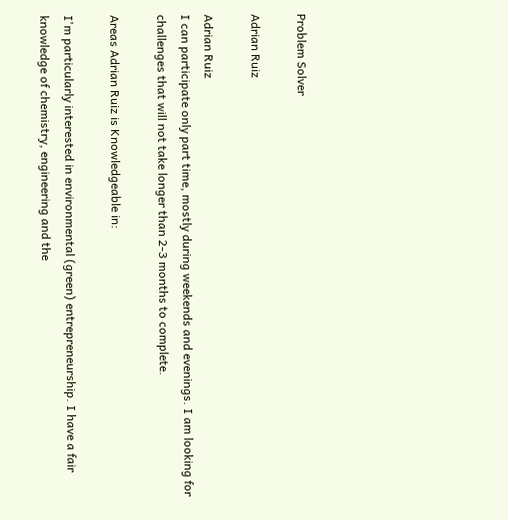Problem Solver

Adrian Ruiz

Adrian Ruiz
I can participate only part time, mostly during weekends and evenings. I am looking for challenges that will not take longer than 2-3 months to complete.

Areas Adrian Ruiz is Knowledgeable in:

I'm particularly interested in environmental (green) entrepreneurship. I have a fair knowledge of chemistry, engineering and the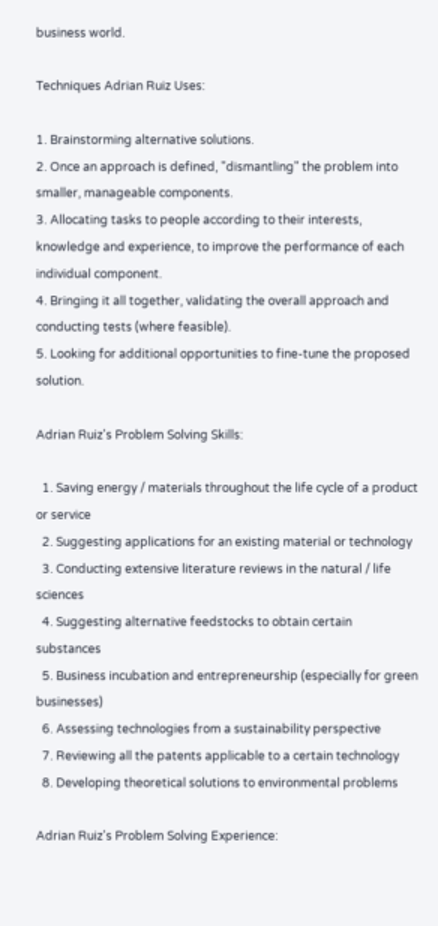business world.

Techniques Adrian Ruiz Uses:

1. Brainstorming alternative solutions.
2. Once an approach is defined, "dismantling" the problem into smaller, manageable components.
3. Allocating tasks to people according to their interests, knowledge and experience, to improve the performance of each individual component.
4. Bringing it all together, validating the overall approach and conducting tests (where feasible).
5. Looking for additional opportunities to fine-tune the proposed solution.

Adrian Ruiz's Problem Solving Skills:

  1. Saving energy / materials throughout the life cycle of a product or service
  2. Suggesting applications for an existing material or technology
  3. Conducting extensive literature reviews in the natural / life sciences
  4. Suggesting alternative feedstocks to obtain certain substances
  5. Business incubation and entrepreneurship (especially for green businesses)
  6. Assessing technologies from a sustainability perspective
  7. Reviewing all the patents applicable to a certain technology
  8. Developing theoretical solutions to environmental problems

Adrian Ruiz's Problem Solving Experience: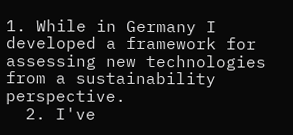1. While in Germany I developed a framework for assessing new technologies from a sustainability perspective.
  2. I've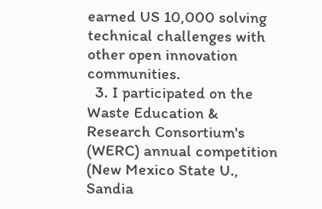earned US 10,000 solving technical challenges with other open innovation communities.
  3. I participated on the Waste Education & Research Consortium's (WERC) annual competition (New Mexico State U., Sandia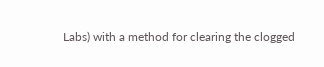Labs) with a method for clearing the clogged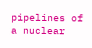pipelines of a nuclear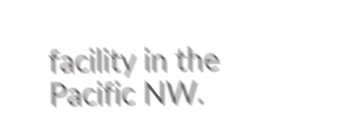facility in the Pacific NW.